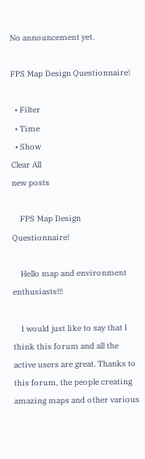No announcement yet.

FPS Map Design Questionnaire!

  • Filter
  • Time
  • Show
Clear All
new posts

    FPS Map Design Questionnaire!

    Hello map and environment enthusiasts!!!

    I would just like to say that I think this forum and all the active users are great. Thanks to this forum, the people creating amazing maps and other various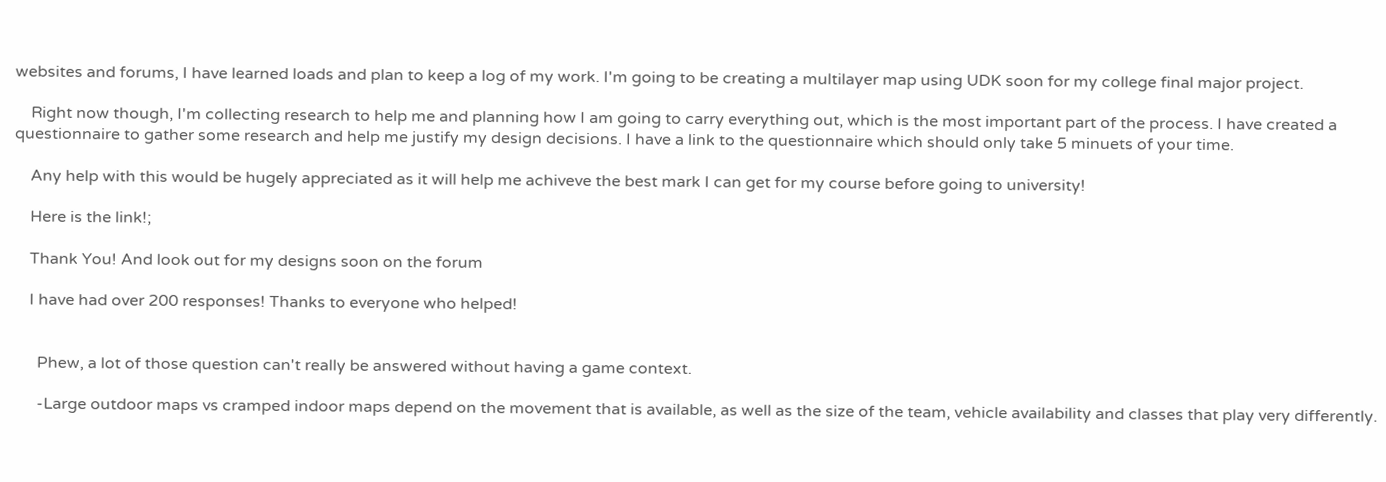websites and forums, I have learned loads and plan to keep a log of my work. I'm going to be creating a multilayer map using UDK soon for my college final major project.

    Right now though, I'm collecting research to help me and planning how I am going to carry everything out, which is the most important part of the process. I have created a questionnaire to gather some research and help me justify my design decisions. I have a link to the questionnaire which should only take 5 minuets of your time.

    Any help with this would be hugely appreciated as it will help me achiveve the best mark I can get for my course before going to university!

    Here is the link!;

    Thank You! And look out for my designs soon on the forum

    I have had over 200 responses! Thanks to everyone who helped!


      Phew, a lot of those question can't really be answered without having a game context.

      -Large outdoor maps vs cramped indoor maps depend on the movement that is available, as well as the size of the team, vehicle availability and classes that play very differently.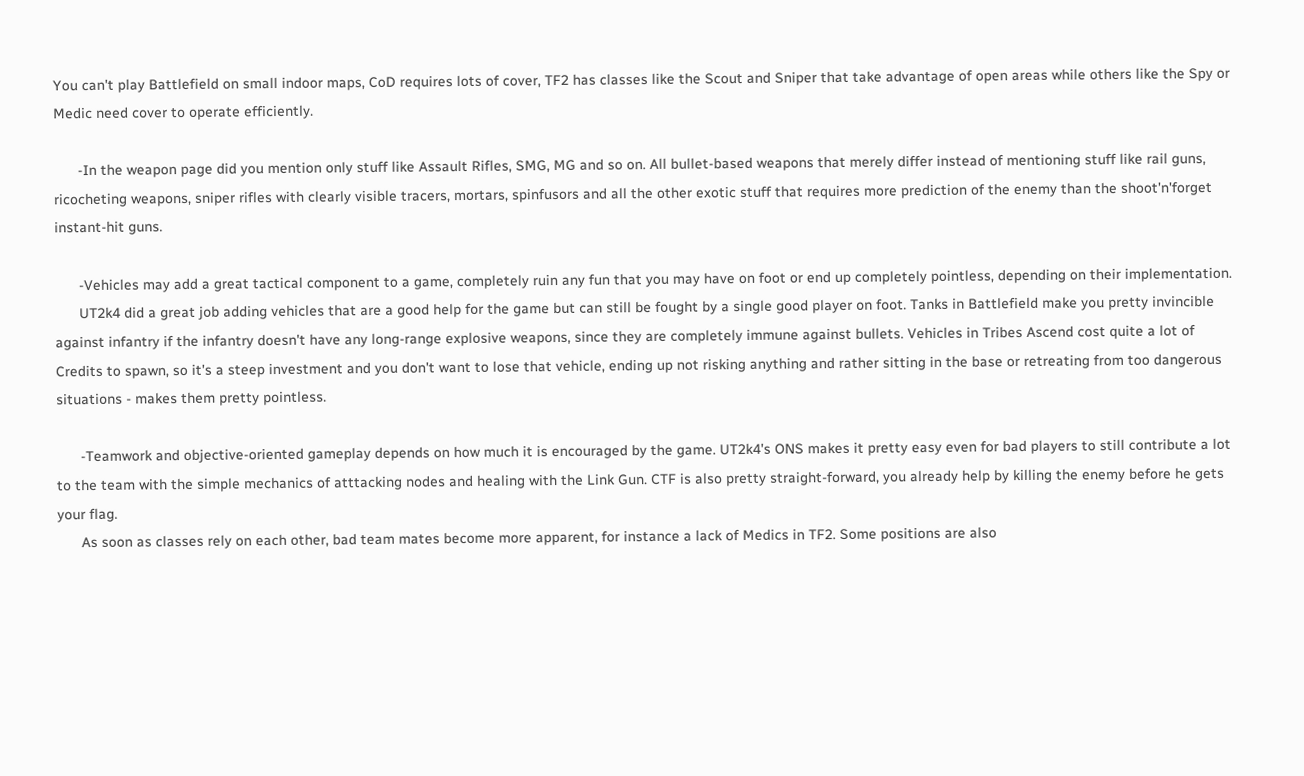You can't play Battlefield on small indoor maps, CoD requires lots of cover, TF2 has classes like the Scout and Sniper that take advantage of open areas while others like the Spy or Medic need cover to operate efficiently.

      -In the weapon page did you mention only stuff like Assault Rifles, SMG, MG and so on. All bullet-based weapons that merely differ instead of mentioning stuff like rail guns, ricocheting weapons, sniper rifles with clearly visible tracers, mortars, spinfusors and all the other exotic stuff that requires more prediction of the enemy than the shoot'n'forget instant-hit guns.

      -Vehicles may add a great tactical component to a game, completely ruin any fun that you may have on foot or end up completely pointless, depending on their implementation.
      UT2k4 did a great job adding vehicles that are a good help for the game but can still be fought by a single good player on foot. Tanks in Battlefield make you pretty invincible against infantry if the infantry doesn't have any long-range explosive weapons, since they are completely immune against bullets. Vehicles in Tribes Ascend cost quite a lot of Credits to spawn, so it's a steep investment and you don't want to lose that vehicle, ending up not risking anything and rather sitting in the base or retreating from too dangerous situations - makes them pretty pointless.

      -Teamwork and objective-oriented gameplay depends on how much it is encouraged by the game. UT2k4's ONS makes it pretty easy even for bad players to still contribute a lot to the team with the simple mechanics of atttacking nodes and healing with the Link Gun. CTF is also pretty straight-forward, you already help by killing the enemy before he gets your flag.
      As soon as classes rely on each other, bad team mates become more apparent, for instance a lack of Medics in TF2. Some positions are also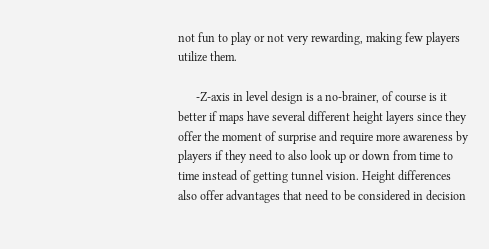not fun to play or not very rewarding, making few players utilize them.

      -Z-axis in level design is a no-brainer, of course is it better if maps have several different height layers since they offer the moment of surprise and require more awareness by players if they need to also look up or down from time to time instead of getting tunnel vision. Height differences also offer advantages that need to be considered in decision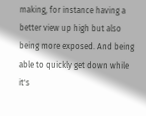making, for instance having a better view up high but also being more exposed. And being able to quickly get down while it's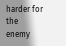harder for the enemy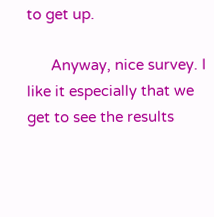to get up.

      Anyway, nice survey. I like it especially that we get to see the results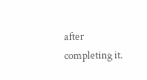after completing it.